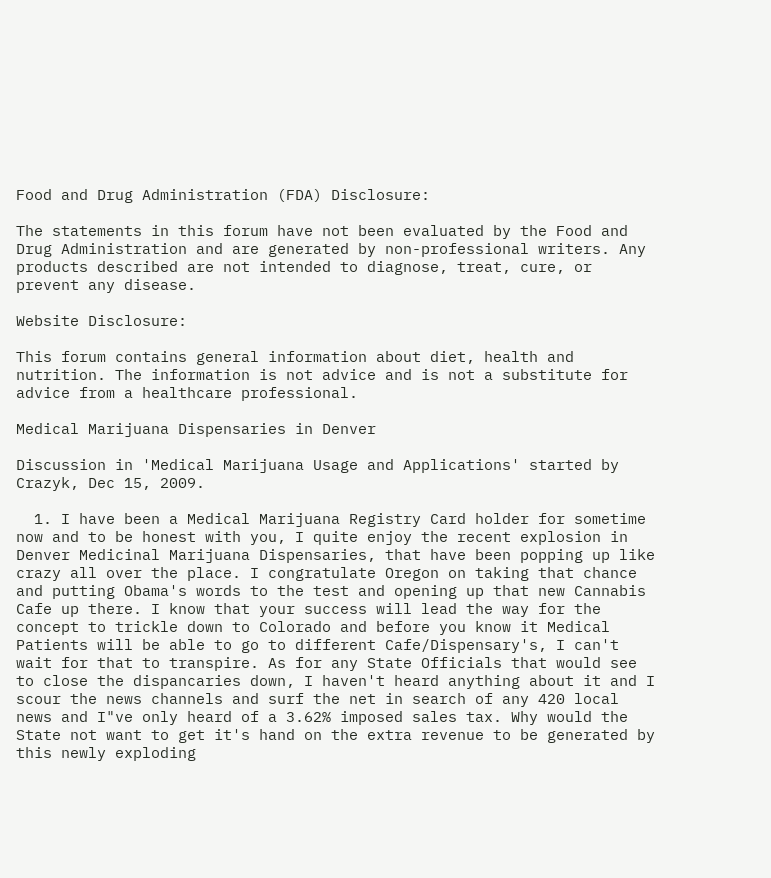Food and Drug Administration (FDA) Disclosure:

The statements in this forum have not been evaluated by the Food and Drug Administration and are generated by non-professional writers. Any products described are not intended to diagnose, treat, cure, or prevent any disease.

Website Disclosure:

This forum contains general information about diet, health and nutrition. The information is not advice and is not a substitute for advice from a healthcare professional.

Medical Marijuana Dispensaries in Denver

Discussion in 'Medical Marijuana Usage and Applications' started by Crazyk, Dec 15, 2009.

  1. I have been a Medical Marijuana Registry Card holder for sometime now and to be honest with you, I quite enjoy the recent explosion in Denver Medicinal Marijuana Dispensaries, that have been popping up like crazy all over the place. I congratulate Oregon on taking that chance and putting Obama's words to the test and opening up that new Cannabis Cafe up there. I know that your success will lead the way for the concept to trickle down to Colorado and before you know it Medical Patients will be able to go to different Cafe/Dispensary's, I can't wait for that to transpire. As for any State Officials that would see to close the dispancaries down, I haven't heard anything about it and I scour the news channels and surf the net in search of any 420 local news and I"ve only heard of a 3.62% imposed sales tax. Why would the State not want to get it's hand on the extra revenue to be generated by this newly exploding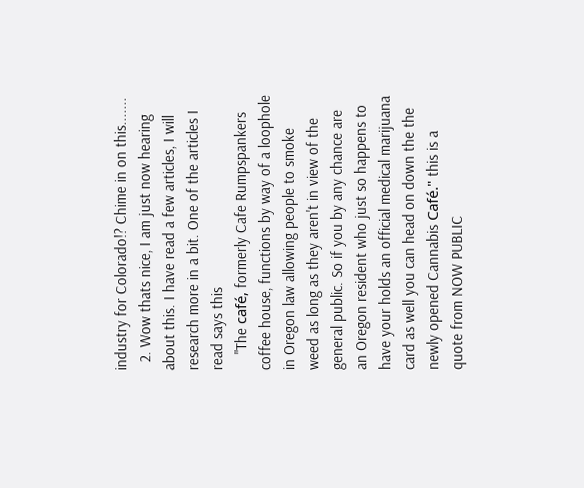industry for Colorado!? Chime in on this.......
  2. Wow thats nice, I am just now hearing about this. I have read a few articles, I will research more in a bit. One of the articles I read says this
    "The café, formerly Cafe Rumpspankers coffee house, functions by way of a loophole in Oregon law allowing people to smoke weed as long as they aren't in view of the general public. So if you by any chance are an Oregon resident who just so happens to have your holds an official medical marijuana card as well you can head on down the the newly opened Cannabis Café." this is a quote from NOW PUBLIC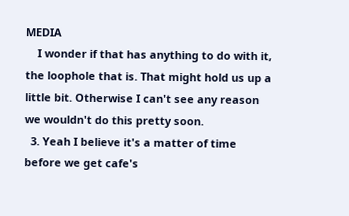MEDIA
    I wonder if that has anything to do with it, the loophole that is. That might hold us up a little bit. Otherwise I can't see any reason we wouldn't do this pretty soon.
  3. Yeah I believe it's a matter of time before we get cafe's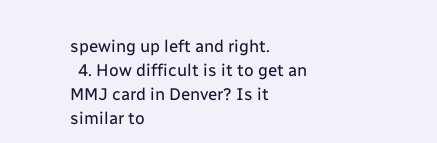spewing up left and right.
  4. How difficult is it to get an MMJ card in Denver? Is it similar to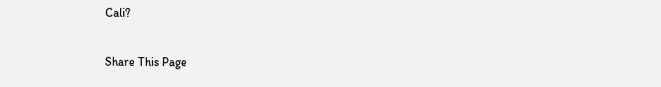Cali?

Share This Page